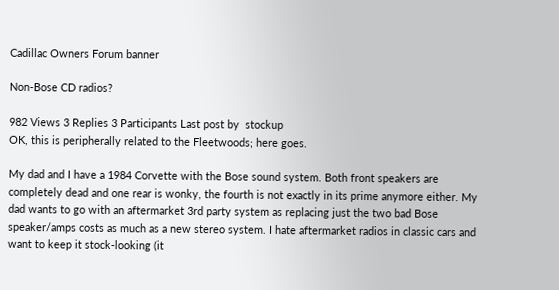Cadillac Owners Forum banner

Non-Bose CD radios?

982 Views 3 Replies 3 Participants Last post by  stockup
OK, this is peripherally related to the Fleetwoods; here goes.

My dad and I have a 1984 Corvette with the Bose sound system. Both front speakers are completely dead and one rear is wonky, the fourth is not exactly in its prime anymore either. My dad wants to go with an aftermarket 3rd party system as replacing just the two bad Bose speaker/amps costs as much as a new stereo system. I hate aftermarket radios in classic cars and want to keep it stock-looking (it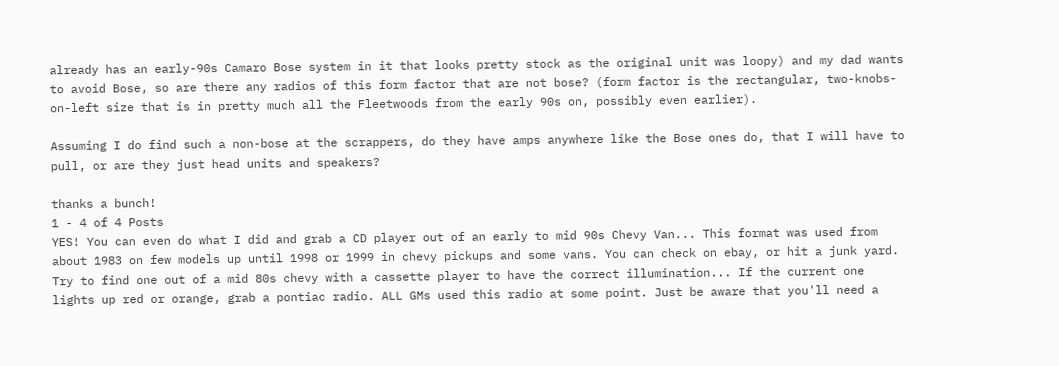already has an early-90s Camaro Bose system in it that looks pretty stock as the original unit was loopy) and my dad wants to avoid Bose, so are there any radios of this form factor that are not bose? (form factor is the rectangular, two-knobs-on-left size that is in pretty much all the Fleetwoods from the early 90s on, possibly even earlier).

Assuming I do find such a non-bose at the scrappers, do they have amps anywhere like the Bose ones do, that I will have to pull, or are they just head units and speakers?

thanks a bunch!
1 - 4 of 4 Posts
YES! You can even do what I did and grab a CD player out of an early to mid 90s Chevy Van... This format was used from about 1983 on few models up until 1998 or 1999 in chevy pickups and some vans. You can check on ebay, or hit a junk yard. Try to find one out of a mid 80s chevy with a cassette player to have the correct illumination... If the current one lights up red or orange, grab a pontiac radio. ALL GMs used this radio at some point. Just be aware that you'll need a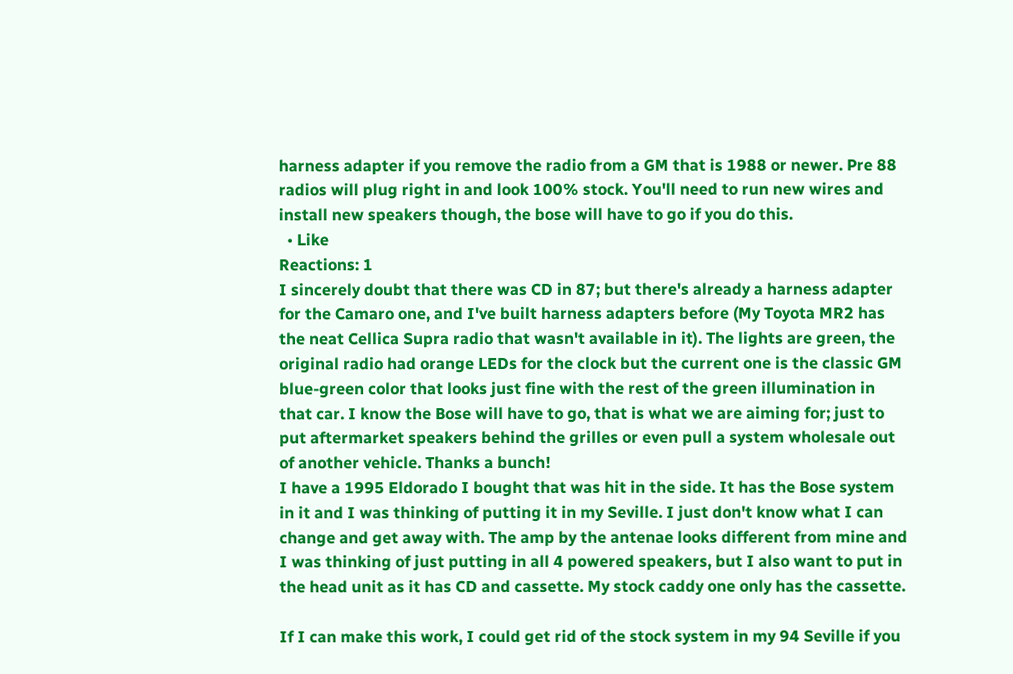harness adapter if you remove the radio from a GM that is 1988 or newer. Pre 88 radios will plug right in and look 100% stock. You'll need to run new wires and install new speakers though, the bose will have to go if you do this.
  • Like
Reactions: 1
I sincerely doubt that there was CD in 87; but there's already a harness adapter for the Camaro one, and I've built harness adapters before (My Toyota MR2 has the neat Cellica Supra radio that wasn't available in it). The lights are green, the original radio had orange LEDs for the clock but the current one is the classic GM blue-green color that looks just fine with the rest of the green illumination in that car. I know the Bose will have to go, that is what we are aiming for; just to put aftermarket speakers behind the grilles or even pull a system wholesale out of another vehicle. Thanks a bunch!
I have a 1995 Eldorado I bought that was hit in the side. It has the Bose system in it and I was thinking of putting it in my Seville. I just don't know what I can change and get away with. The amp by the antenae looks different from mine and I was thinking of just putting in all 4 powered speakers, but I also want to put in the head unit as it has CD and cassette. My stock caddy one only has the cassette.

If I can make this work, I could get rid of the stock system in my 94 Seville if you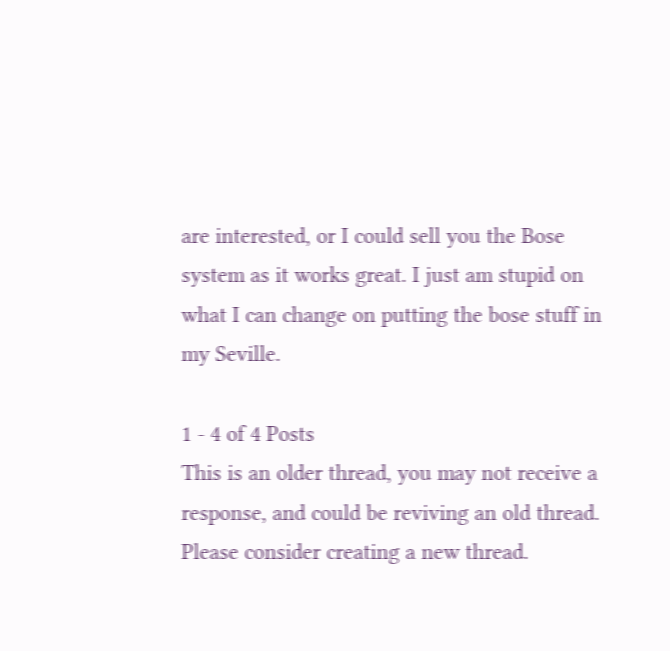are interested, or I could sell you the Bose system as it works great. I just am stupid on what I can change on putting the bose stuff in my Seville.

1 - 4 of 4 Posts
This is an older thread, you may not receive a response, and could be reviving an old thread. Please consider creating a new thread.